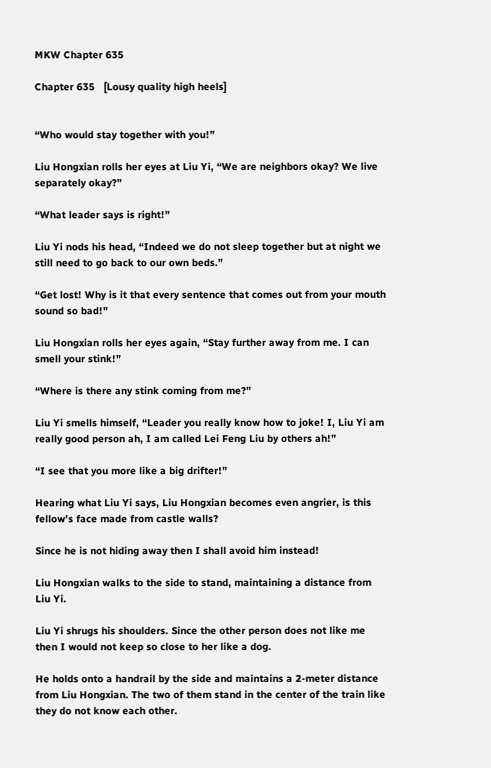MKW Chapter 635

Chapter 635   [Lousy quality high heels]


“Who would stay together with you!”

Liu Hongxian rolls her eyes at Liu Yi, “We are neighbors okay? We live separately okay?”

“What leader says is right!”

Liu Yi nods his head, “Indeed we do not sleep together but at night we still need to go back to our own beds.”

“Get lost! Why is it that every sentence that comes out from your mouth sound so bad!”

Liu Hongxian rolls her eyes again, “Stay further away from me. I can smell your stink!”

“Where is there any stink coming from me?”

Liu Yi smells himself, “Leader you really know how to joke! I, Liu Yi am really good person ah, I am called Lei Feng Liu by others ah!”

“I see that you more like a big drifter!”

Hearing what Liu Yi says, Liu Hongxian becomes even angrier, is this fellow’s face made from castle walls?

Since he is not hiding away then I shall avoid him instead!

Liu Hongxian walks to the side to stand, maintaining a distance from Liu Yi.

Liu Yi shrugs his shoulders. Since the other person does not like me then I would not keep so close to her like a dog.

He holds onto a handrail by the side and maintains a 2-meter distance from Liu Hongxian. The two of them stand in the center of the train like they do not know each other.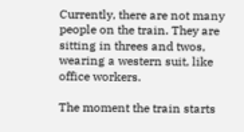Currently, there are not many people on the train. They are sitting in threes and twos, wearing a western suit, like office workers.

The moment the train starts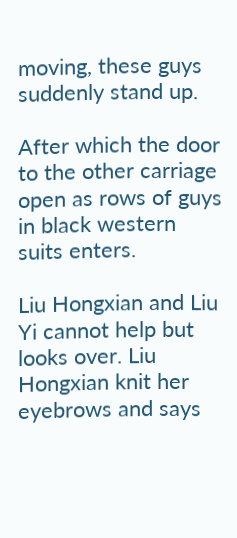moving, these guys suddenly stand up.

After which the door to the other carriage open as rows of guys in black western suits enters.

Liu Hongxian and Liu Yi cannot help but looks over. Liu Hongxian knit her eyebrows and says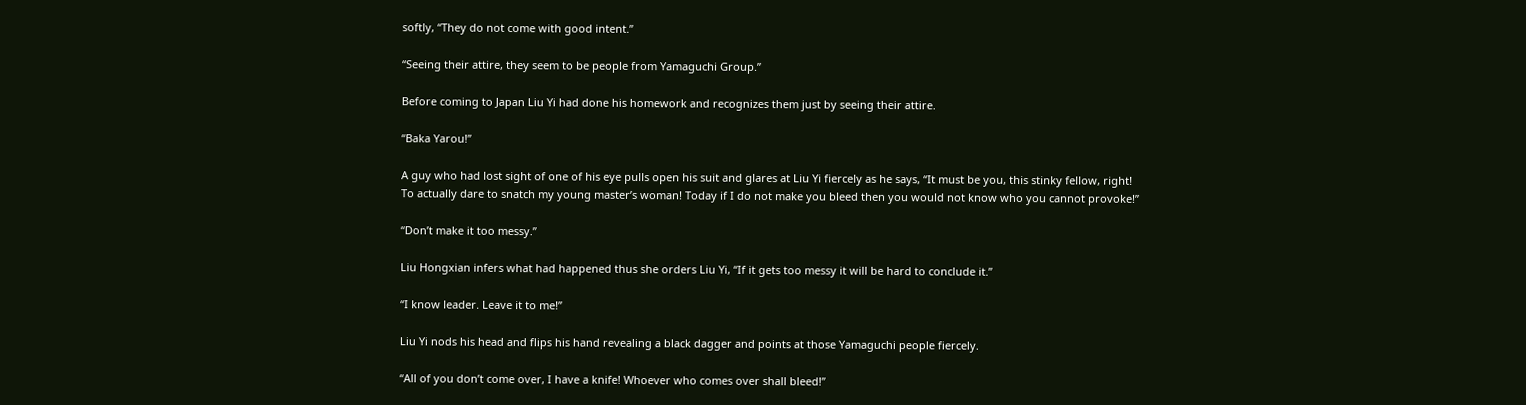softly, “They do not come with good intent.”

“Seeing their attire, they seem to be people from Yamaguchi Group.”

Before coming to Japan Liu Yi had done his homework and recognizes them just by seeing their attire.

“Baka Yarou!”

A guy who had lost sight of one of his eye pulls open his suit and glares at Liu Yi fiercely as he says, “It must be you, this stinky fellow, right! To actually dare to snatch my young master’s woman! Today if I do not make you bleed then you would not know who you cannot provoke!”

“Don’t make it too messy.”

Liu Hongxian infers what had happened thus she orders Liu Yi, “If it gets too messy it will be hard to conclude it.”

“I know leader. Leave it to me!”

Liu Yi nods his head and flips his hand revealing a black dagger and points at those Yamaguchi people fiercely.

“All of you don’t come over, I have a knife! Whoever who comes over shall bleed!”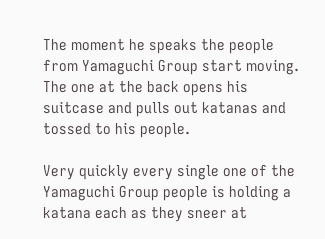The moment he speaks the people from Yamaguchi Group start moving. The one at the back opens his suitcase and pulls out katanas and tossed to his people.

Very quickly every single one of the Yamaguchi Group people is holding a katana each as they sneer at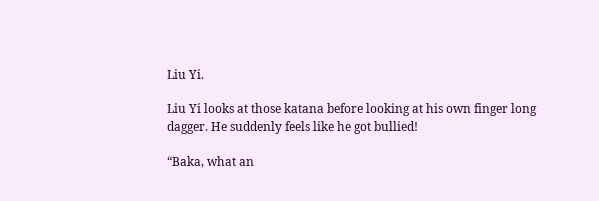Liu Yi.

Liu Yi looks at those katana before looking at his own finger long dagger. He suddenly feels like he got bullied!

“Baka, what an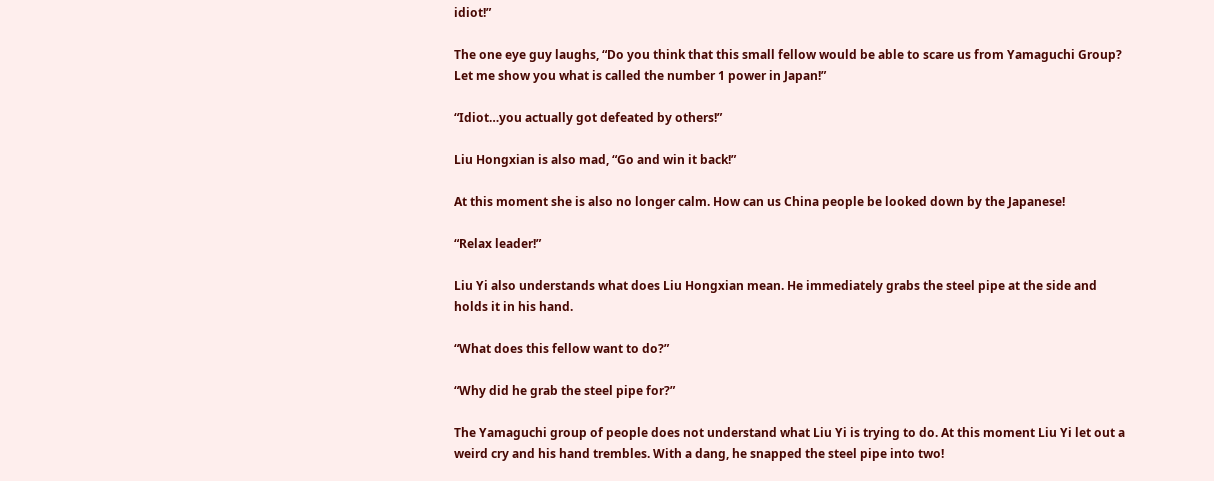idiot!”

The one eye guy laughs, “Do you think that this small fellow would be able to scare us from Yamaguchi Group? Let me show you what is called the number 1 power in Japan!”

“Idiot…you actually got defeated by others!”

Liu Hongxian is also mad, “Go and win it back!”

At this moment she is also no longer calm. How can us China people be looked down by the Japanese!

“Relax leader!”

Liu Yi also understands what does Liu Hongxian mean. He immediately grabs the steel pipe at the side and holds it in his hand.

“What does this fellow want to do?”

“Why did he grab the steel pipe for?”

The Yamaguchi group of people does not understand what Liu Yi is trying to do. At this moment Liu Yi let out a weird cry and his hand trembles. With a dang, he snapped the steel pipe into two!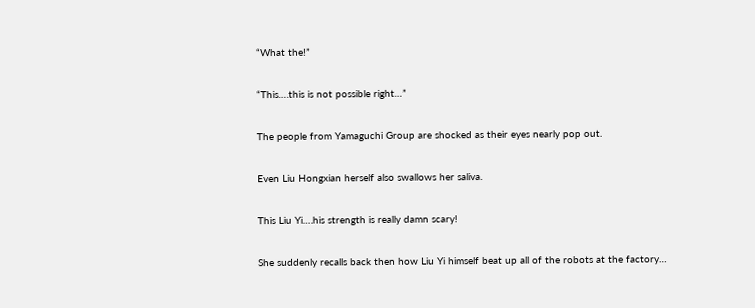“What the!”

“This….this is not possible right…”

The people from Yamaguchi Group are shocked as their eyes nearly pop out.

Even Liu Hongxian herself also swallows her saliva.

This Liu Yi….his strength is really damn scary!

She suddenly recalls back then how Liu Yi himself beat up all of the robots at the factory…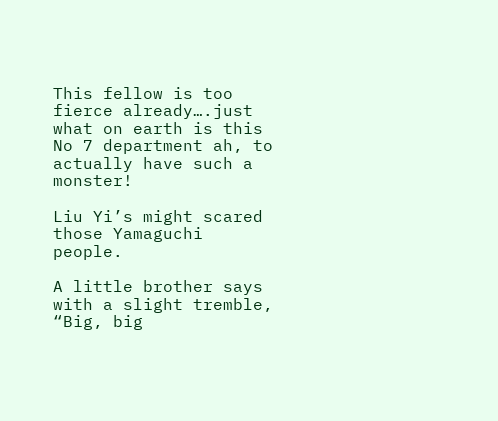This fellow is too fierce already….just what on earth is this No 7 department ah, to actually have such a monster!

Liu Yi’s might scared those Yamaguchi people.

A little brother says with a slight tremble, “Big, big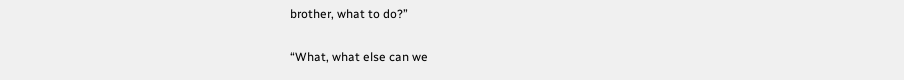brother, what to do?”

“What, what else can we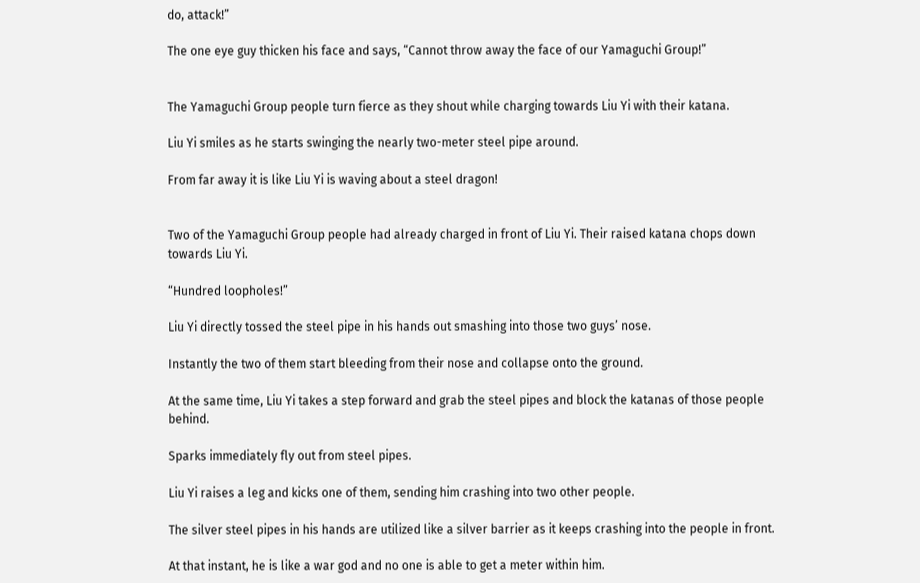do, attack!”

The one eye guy thicken his face and says, “Cannot throw away the face of our Yamaguchi Group!”


The Yamaguchi Group people turn fierce as they shout while charging towards Liu Yi with their katana.

Liu Yi smiles as he starts swinging the nearly two-meter steel pipe around.

From far away it is like Liu Yi is waving about a steel dragon!


Two of the Yamaguchi Group people had already charged in front of Liu Yi. Their raised katana chops down towards Liu Yi.

“Hundred loopholes!”

Liu Yi directly tossed the steel pipe in his hands out smashing into those two guys’ nose.

Instantly the two of them start bleeding from their nose and collapse onto the ground.

At the same time, Liu Yi takes a step forward and grab the steel pipes and block the katanas of those people behind.

Sparks immediately fly out from steel pipes.

Liu Yi raises a leg and kicks one of them, sending him crashing into two other people.

The silver steel pipes in his hands are utilized like a silver barrier as it keeps crashing into the people in front.

At that instant, he is like a war god and no one is able to get a meter within him.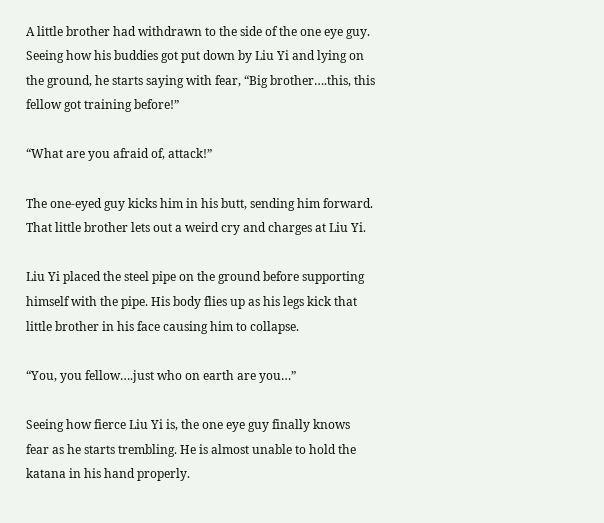A little brother had withdrawn to the side of the one eye guy. Seeing how his buddies got put down by Liu Yi and lying on the ground, he starts saying with fear, “Big brother….this, this fellow got training before!”

“What are you afraid of, attack!”

The one-eyed guy kicks him in his butt, sending him forward. That little brother lets out a weird cry and charges at Liu Yi.

Liu Yi placed the steel pipe on the ground before supporting himself with the pipe. His body flies up as his legs kick that little brother in his face causing him to collapse.

“You, you fellow….just who on earth are you…”

Seeing how fierce Liu Yi is, the one eye guy finally knows fear as he starts trembling. He is almost unable to hold the katana in his hand properly.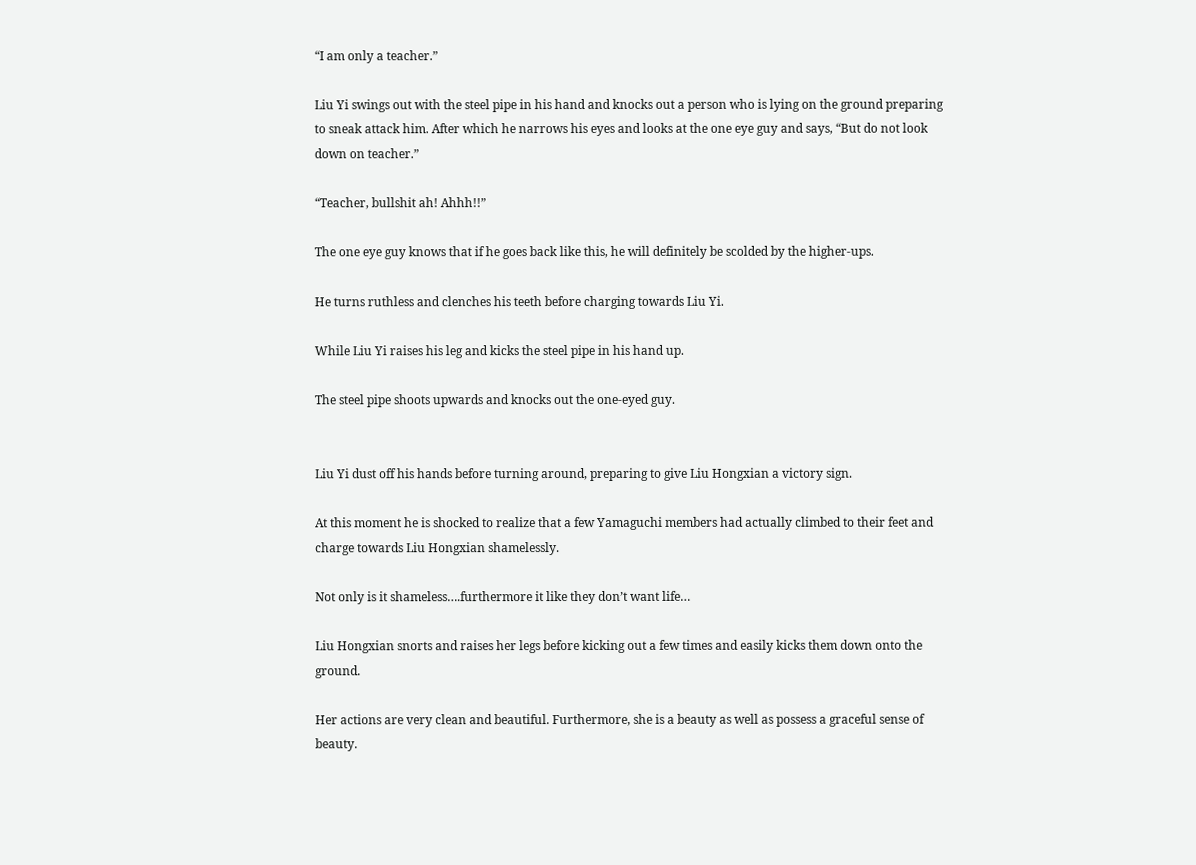“I am only a teacher.”

Liu Yi swings out with the steel pipe in his hand and knocks out a person who is lying on the ground preparing to sneak attack him. After which he narrows his eyes and looks at the one eye guy and says, “But do not look down on teacher.”

“Teacher, bullshit ah! Ahhh!!”

The one eye guy knows that if he goes back like this, he will definitely be scolded by the higher-ups.

He turns ruthless and clenches his teeth before charging towards Liu Yi.

While Liu Yi raises his leg and kicks the steel pipe in his hand up.

The steel pipe shoots upwards and knocks out the one-eyed guy.


Liu Yi dust off his hands before turning around, preparing to give Liu Hongxian a victory sign.

At this moment he is shocked to realize that a few Yamaguchi members had actually climbed to their feet and charge towards Liu Hongxian shamelessly.

Not only is it shameless….furthermore it like they don’t want life…

Liu Hongxian snorts and raises her legs before kicking out a few times and easily kicks them down onto the ground.

Her actions are very clean and beautiful. Furthermore, she is a beauty as well as possess a graceful sense of beauty.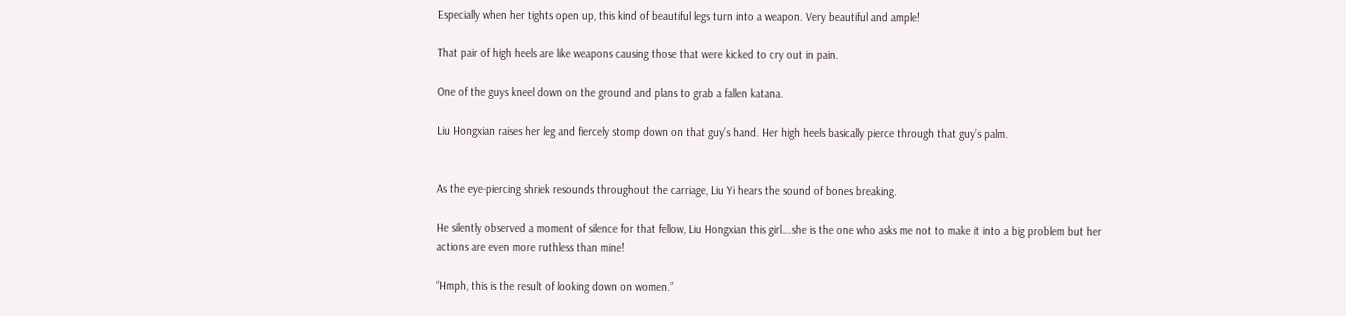Especially when her tights open up, this kind of beautiful legs turn into a weapon. Very beautiful and ample!

That pair of high heels are like weapons causing those that were kicked to cry out in pain.

One of the guys kneel down on the ground and plans to grab a fallen katana.

Liu Hongxian raises her leg and fiercely stomp down on that guy’s hand. Her high heels basically pierce through that guy’s palm.


As the eye-piercing shriek resounds throughout the carriage, Liu Yi hears the sound of bones breaking.

He silently observed a moment of silence for that fellow, Liu Hongxian this girl….she is the one who asks me not to make it into a big problem but her actions are even more ruthless than mine!

“Hmph, this is the result of looking down on women.”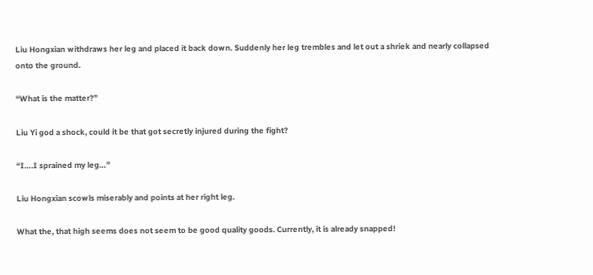Liu Hongxian withdraws her leg and placed it back down. Suddenly her leg trembles and let out a shriek and nearly collapsed onto the ground.

“What is the matter?”

Liu Yi god a shock, could it be that got secretly injured during the fight?

“I….I sprained my leg…”

Liu Hongxian scowls miserably and points at her right leg.

What the, that high seems does not seem to be good quality goods. Currently, it is already snapped!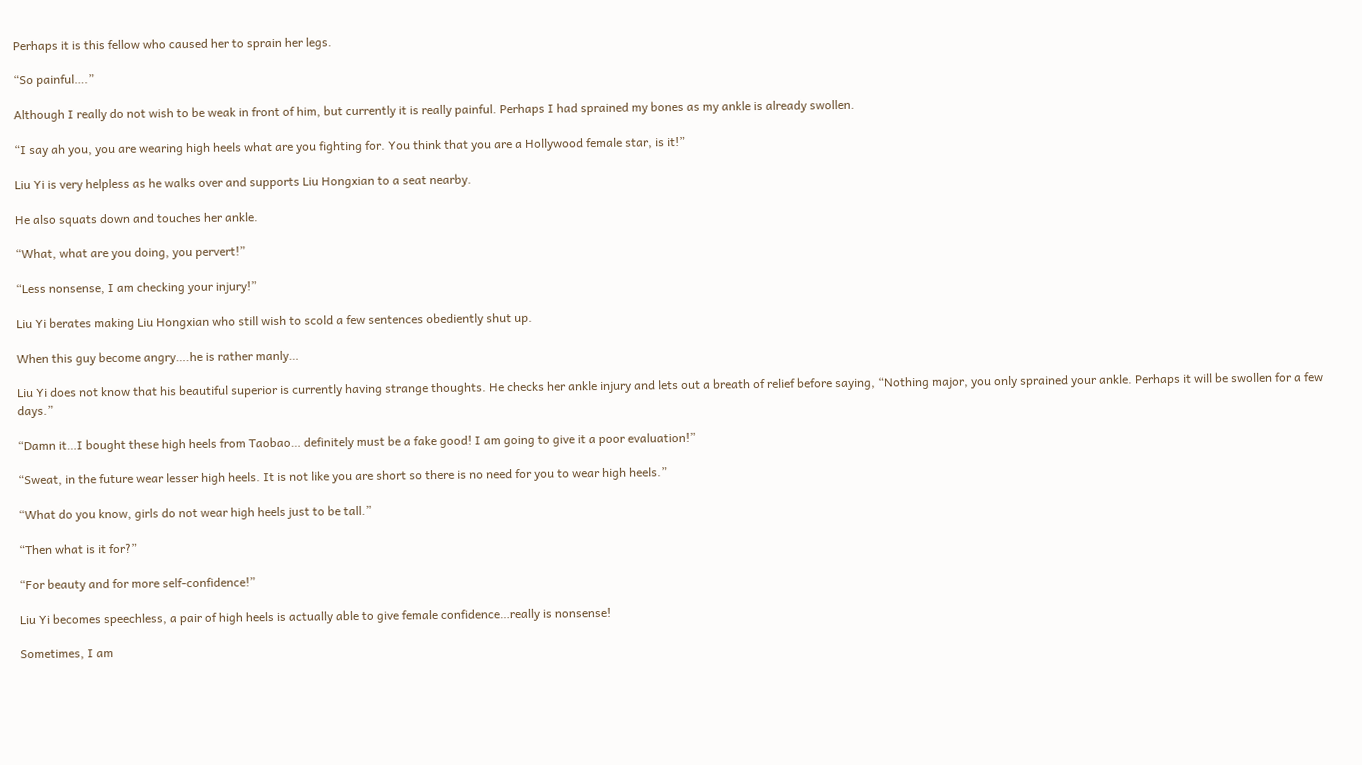Perhaps it is this fellow who caused her to sprain her legs.

“So painful….”

Although I really do not wish to be weak in front of him, but currently it is really painful. Perhaps I had sprained my bones as my ankle is already swollen.

“I say ah you, you are wearing high heels what are you fighting for. You think that you are a Hollywood female star, is it!”

Liu Yi is very helpless as he walks over and supports Liu Hongxian to a seat nearby.

He also squats down and touches her ankle.

“What, what are you doing, you pervert!”

“Less nonsense, I am checking your injury!”

Liu Yi berates making Liu Hongxian who still wish to scold a few sentences obediently shut up.

When this guy become angry….he is rather manly…

Liu Yi does not know that his beautiful superior is currently having strange thoughts. He checks her ankle injury and lets out a breath of relief before saying, “Nothing major, you only sprained your ankle. Perhaps it will be swollen for a few days.”

“Damn it…I bought these high heels from Taobao… definitely must be a fake good! I am going to give it a poor evaluation!”

“Sweat, in the future wear lesser high heels. It is not like you are short so there is no need for you to wear high heels.”

“What do you know, girls do not wear high heels just to be tall.”

“Then what is it for?”

“For beauty and for more self-confidence!”

Liu Yi becomes speechless, a pair of high heels is actually able to give female confidence…really is nonsense!

Sometimes, I am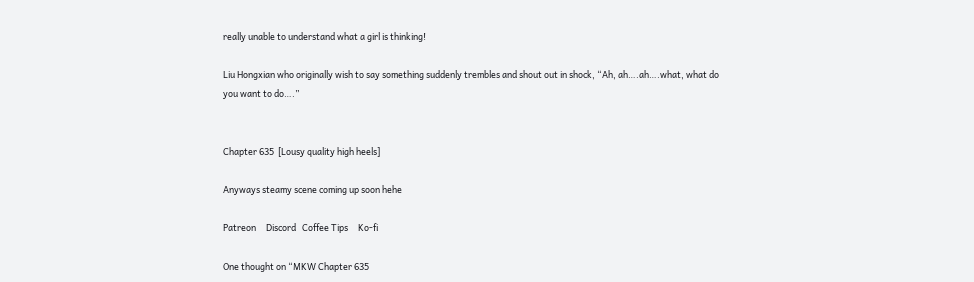really unable to understand what a girl is thinking!

Liu Hongxian who originally wish to say something suddenly trembles and shout out in shock, “Ah, ah….ah….what, what do you want to do….”


Chapter 635  [Lousy quality high heels]

Anyways steamy scene coming up soon hehe

Patreon     Discord   Coffee Tips     Ko-fi

One thought on “MKW Chapter 635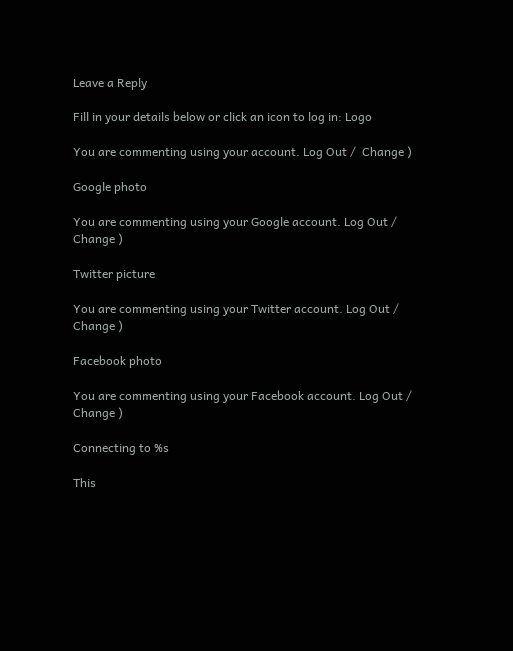Leave a Reply

Fill in your details below or click an icon to log in: Logo

You are commenting using your account. Log Out /  Change )

Google photo

You are commenting using your Google account. Log Out /  Change )

Twitter picture

You are commenting using your Twitter account. Log Out /  Change )

Facebook photo

You are commenting using your Facebook account. Log Out /  Change )

Connecting to %s

This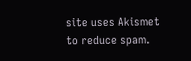site uses Akismet to reduce spam.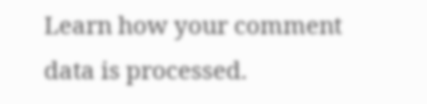Learn how your comment data is processed.